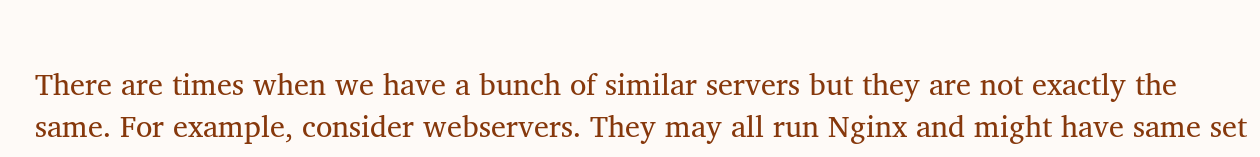There are times when we have a bunch of similar servers but they are not exactly the same. For example, consider webservers. They may all run Nginx and might have same set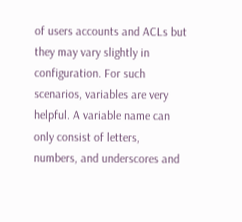of users accounts and ACLs but they may vary slightly in configuration. For such scenarios, variables are very helpful. A variable name can only consist of letters, numbers, and underscores and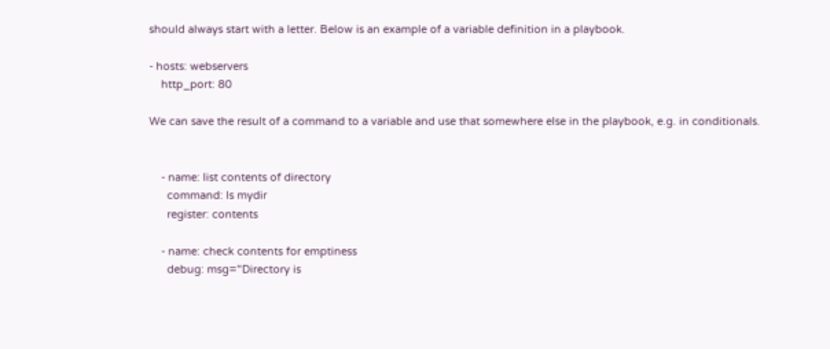should always start with a letter. Below is an example of a variable definition in a playbook.

- hosts: webservers
    http_port: 80

We can save the result of a command to a variable and use that somewhere else in the playbook, e.g. in conditionals.


    - name: list contents of directory
      command: ls mydir
      register: contents

    - name: check contents for emptiness
      debug: msg="Directory is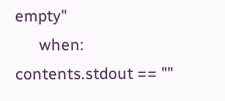empty"
      when: contents.stdout == ""